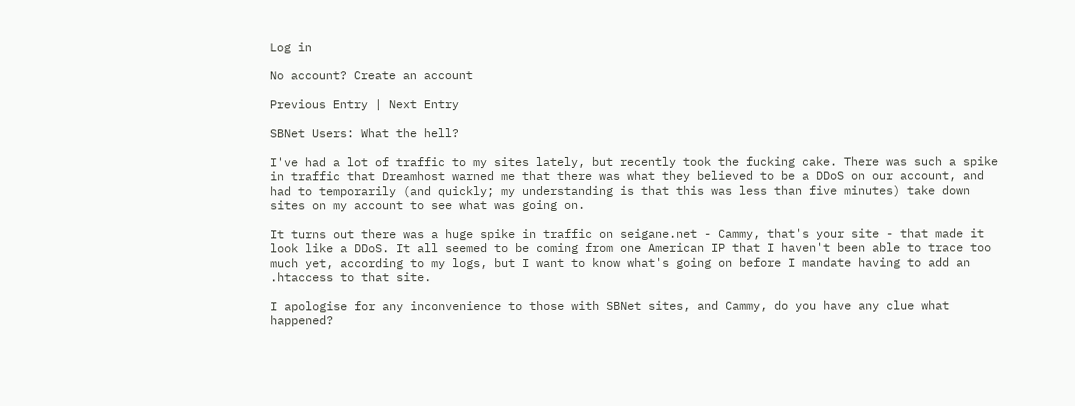Log in

No account? Create an account

Previous Entry | Next Entry

SBNet Users: What the hell?

I've had a lot of traffic to my sites lately, but recently took the fucking cake. There was such a spike in traffic that Dreamhost warned me that there was what they believed to be a DDoS on our account, and had to temporarily (and quickly; my understanding is that this was less than five minutes) take down sites on my account to see what was going on.

It turns out there was a huge spike in traffic on seigane.net - Cammy, that's your site - that made it look like a DDoS. It all seemed to be coming from one American IP that I haven't been able to trace too much yet, according to my logs, but I want to know what's going on before I mandate having to add an .htaccess to that site.

I apologise for any inconvenience to those with SBNet sites, and Cammy, do you have any clue what happened?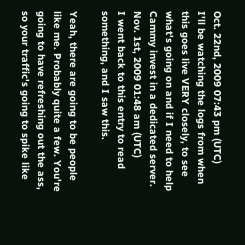Oct. 22nd, 2009 07:43 pm (UTC)
I'll be watching the logs from when this goes live VERY closely, to see what's going on and if I need to help Cammy invest in a dedicated server.
Nov. 1st, 2009 01:48 am (UTC)
I went back to this entry to read something, and I saw this.

Yeah, there are going to be people like me. Probably quite a few. You're going to have refreshing out the ass, so your traffic's going to spike like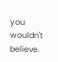you wouldn't believe.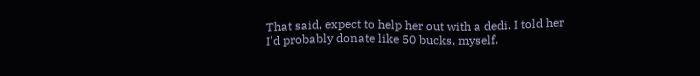That said, expect to help her out with a dedi. I told her I'd probably donate like 50 bucks, myself.